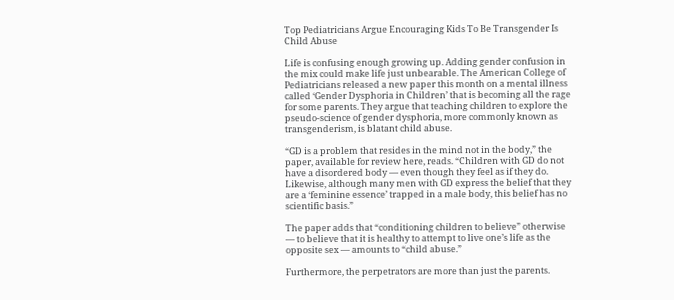Top Pediatricians Argue Encouraging Kids To Be Transgender Is Child Abuse

Life is confusing enough growing up. Adding gender confusion in the mix could make life just unbearable. The American College of Pediatricians released a new paper this month on a mental illness called ‘Gender Dysphoria in Children’ that is becoming all the rage for some parents. They argue that teaching children to explore the pseudo-science of gender dysphoria, more commonly known as transgenderism, is blatant child abuse.

“GD is a problem that resides in the mind not in the body,” the paper, available for review here, reads. “Children with GD do not have a disordered body — even though they feel as if they do. Likewise, although many men with GD express the belief that they are a ‘feminine essence’ trapped in a male body, this belief has no scientific basis.”

The paper adds that “conditioning children to believe” otherwise — to believe that it is healthy to attempt to live one’s life as the opposite sex — amounts to “child abuse.”

Furthermore, the perpetrators are more than just the parents.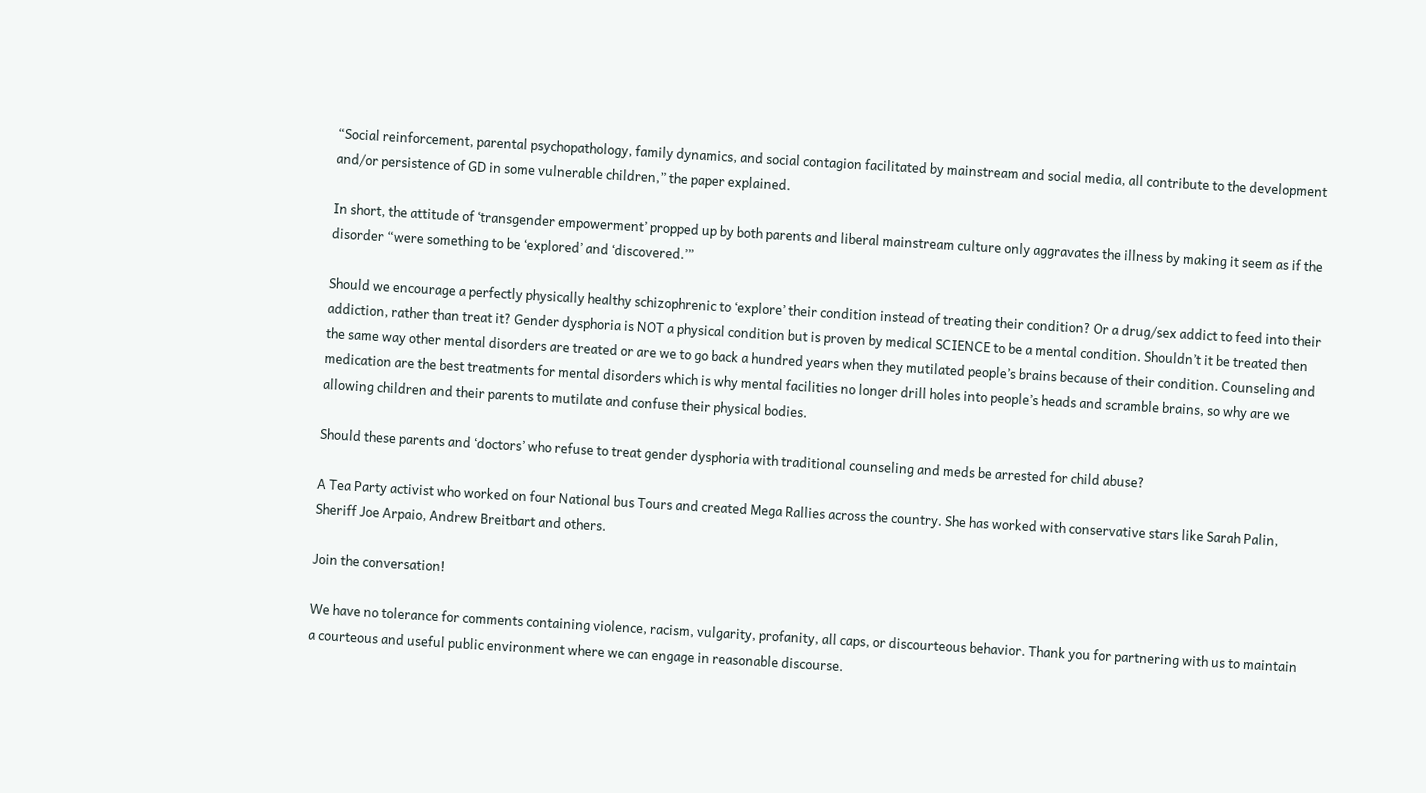“Social reinforcement, parental psychopathology, family dynamics, and social contagion facilitated by mainstream and social media, all contribute to the development and/or persistence of GD in some vulnerable children,” the paper explained.

In short, the attitude of ‘transgender empowerment’ propped up by both parents and liberal mainstream culture only aggravates the illness by making it seem as if the disorder “were something to be ‘explored’ and ‘discovered.’”

Should we encourage a perfectly physically healthy schizophrenic to ‘explore’ their condition instead of treating their condition? Or a drug/sex addict to feed into their addiction, rather than treat it? Gender dysphoria is NOT a physical condition but is proven by medical SCIENCE to be a mental condition. Shouldn’t it be treated then the same way other mental disorders are treated or are we to go back a hundred years when they mutilated people’s brains because of their condition. Counseling and medication are the best treatments for mental disorders which is why mental facilities no longer drill holes into people’s heads and scramble brains, so why are we allowing children and their parents to mutilate and confuse their physical bodies.

Should these parents and ‘doctors’ who refuse to treat gender dysphoria with traditional counseling and meds be arrested for child abuse?

A Tea Party activist who worked on four National bus Tours and created Mega Rallies across the country. She has worked with conservative stars like Sarah Palin, Sheriff Joe Arpaio, Andrew Breitbart and others.

Join the conversation!

We have no tolerance for comments containing violence, racism, vulgarity, profanity, all caps, or discourteous behavior. Thank you for partnering with us to maintain a courteous and useful public environment where we can engage in reasonable discourse.